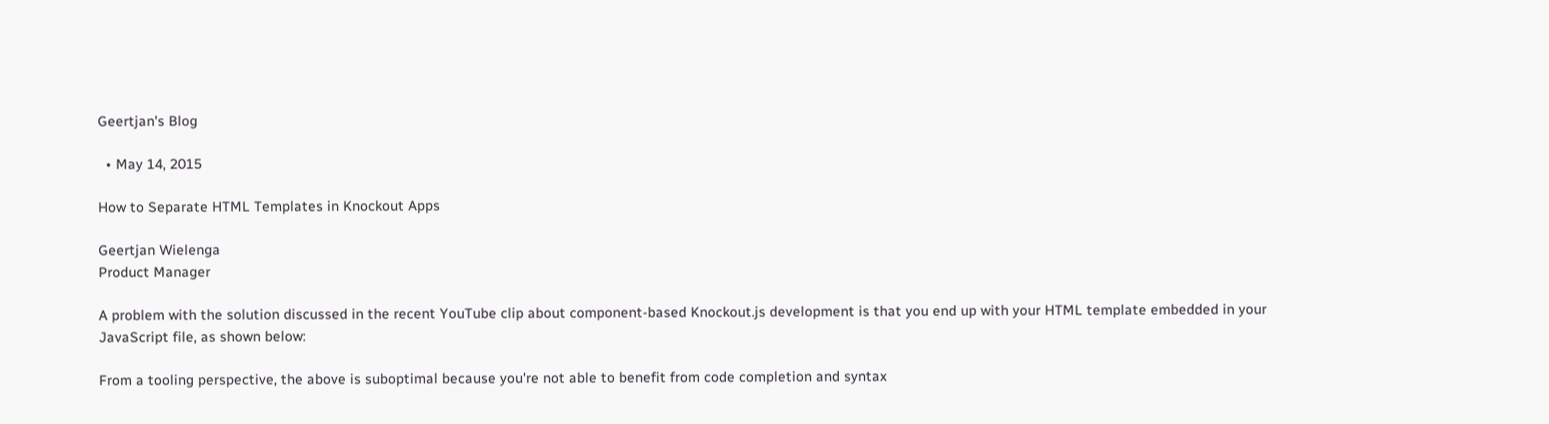Geertjan's Blog

  • May 14, 2015

How to Separate HTML Templates in Knockout Apps

Geertjan Wielenga
Product Manager

A problem with the solution discussed in the recent YouTube clip about component-based Knockout.js development is that you end up with your HTML template embedded in your JavaScript file, as shown below:

From a tooling perspective, the above is suboptimal because you're not able to benefit from code completion and syntax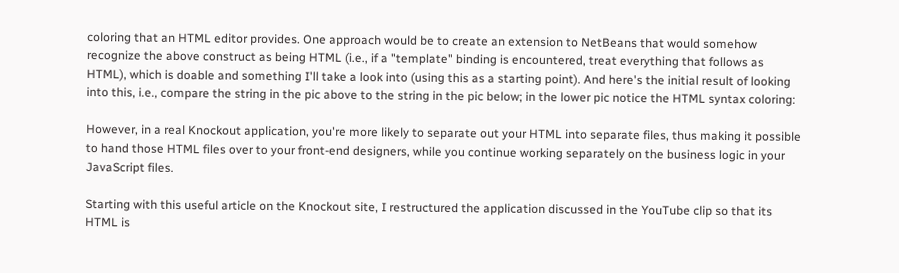coloring that an HTML editor provides. One approach would be to create an extension to NetBeans that would somehow recognize the above construct as being HTML (i.e., if a "template" binding is encountered, treat everything that follows as HTML), which is doable and something I'll take a look into (using this as a starting point). And here's the initial result of looking into this, i.e., compare the string in the pic above to the string in the pic below; in the lower pic notice the HTML syntax coloring:

However, in a real Knockout application, you're more likely to separate out your HTML into separate files, thus making it possible to hand those HTML files over to your front-end designers, while you continue working separately on the business logic in your JavaScript files.

Starting with this useful article on the Knockout site, I restructured the application discussed in the YouTube clip so that its HTML is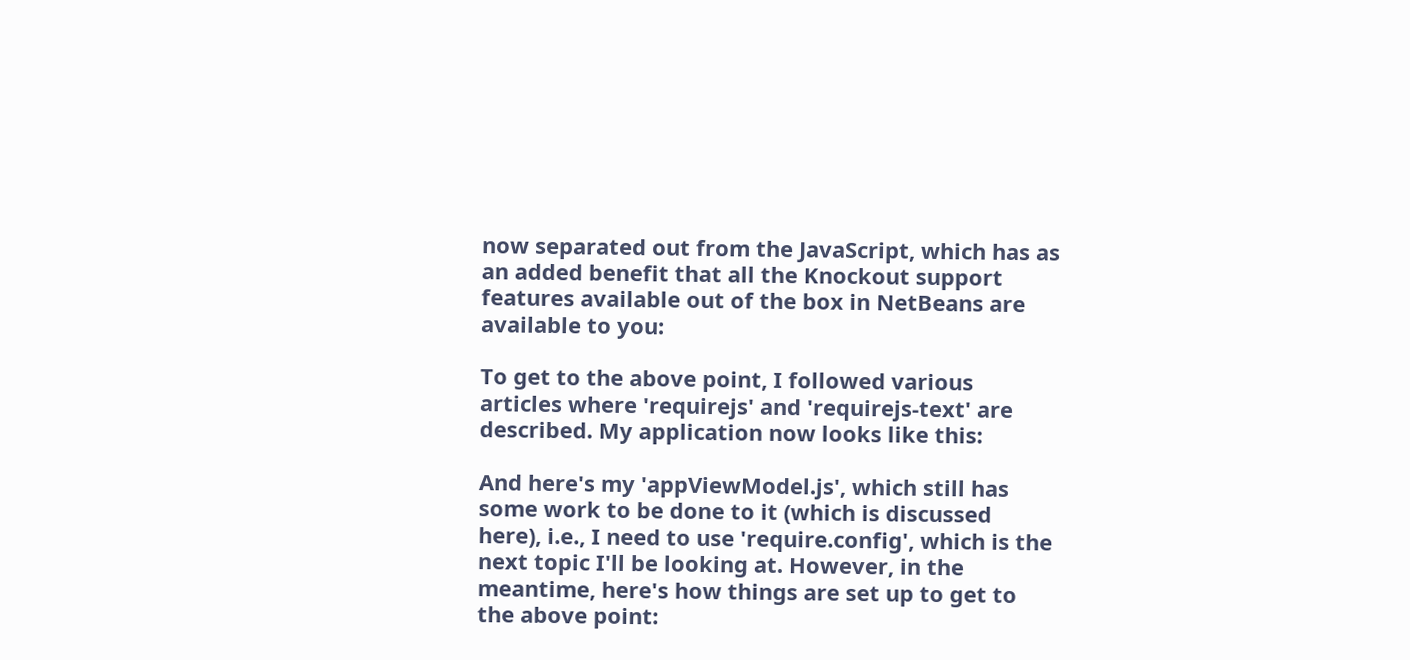now separated out from the JavaScript, which has as an added benefit that all the Knockout support features available out of the box in NetBeans are available to you:

To get to the above point, I followed various articles where 'requirejs' and 'requirejs-text' are described. My application now looks like this:

And here's my 'appViewModel.js', which still has some work to be done to it (which is discussed here), i.e., I need to use 'require.config', which is the next topic I'll be looking at. However, in the meantime, here's how things are set up to get to the above point: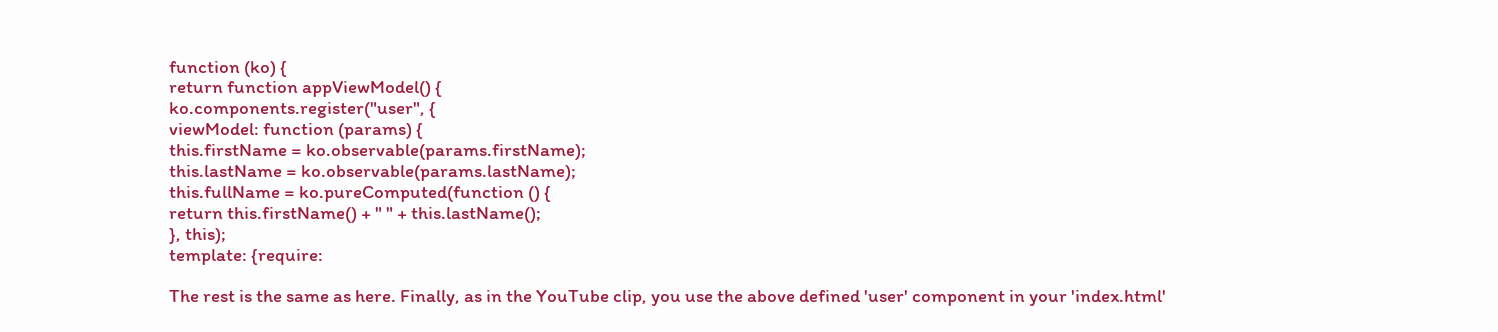function (ko) {
return function appViewModel() {
ko.components.register("user", {
viewModel: function (params) {
this.firstName = ko.observable(params.firstName);
this.lastName = ko.observable(params.lastName);
this.fullName = ko.pureComputed(function () {
return this.firstName() + " " + this.lastName();
}, this);
template: {require:

The rest is the same as here. Finally, as in the YouTube clip, you use the above defined 'user' component in your 'index.html'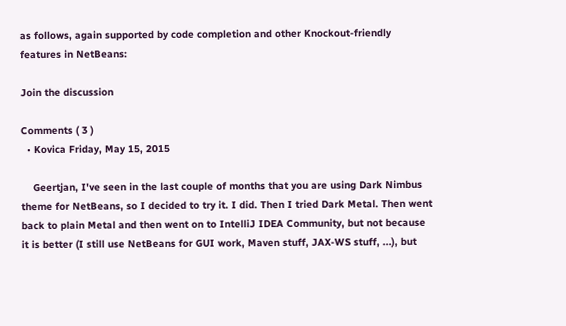as follows, again supported by code completion and other Knockout-friendly features in NetBeans:

Join the discussion

Comments ( 3 )
  • Kovica Friday, May 15, 2015

    Geertjan, I've seen in the last couple of months that you are using Dark Nimbus theme for NetBeans, so I decided to try it. I did. Then I tried Dark Metal. Then went back to plain Metal and then went on to IntelliJ IDEA Community, but not because it is better (I still use NetBeans for GUI work, Maven stuff, JAX-WS stuff, ...), but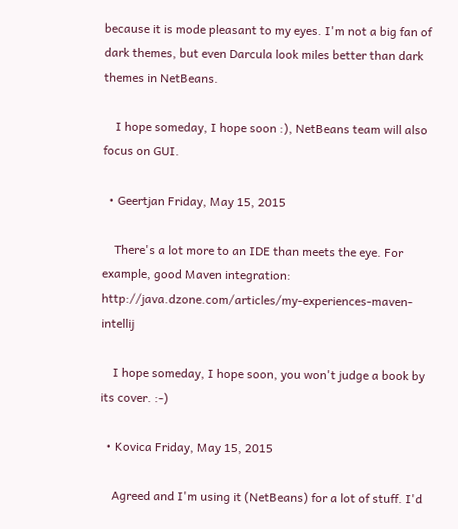because it is mode pleasant to my eyes. I'm not a big fan of dark themes, but even Darcula look miles better than dark themes in NetBeans.

    I hope someday, I hope soon :), NetBeans team will also focus on GUI.

  • Geertjan Friday, May 15, 2015

    There's a lot more to an IDE than meets the eye. For example, good Maven integration: http://java.dzone.com/articles/my-experiences-maven-intellij

    I hope someday, I hope soon, you won't judge a book by its cover. :-)

  • Kovica Friday, May 15, 2015

    Agreed and I'm using it (NetBeans) for a lot of stuff. I'd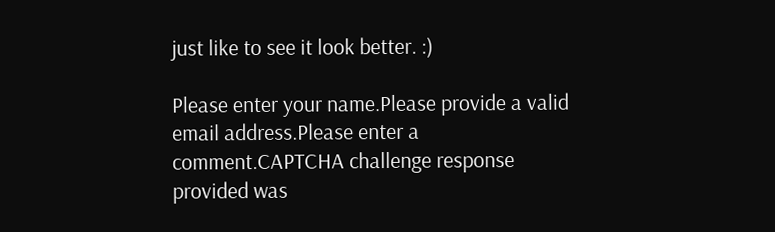just like to see it look better. :)

Please enter your name.Please provide a valid email address.Please enter a comment.CAPTCHA challenge response provided was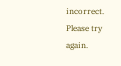incorrect. Please try again.